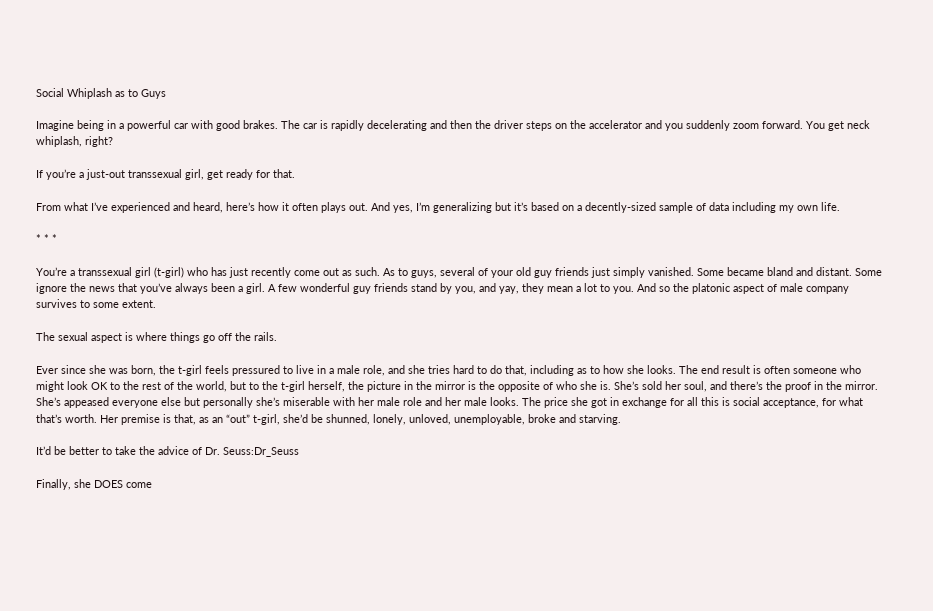Social Whiplash as to Guys

Imagine being in a powerful car with good brakes. The car is rapidly decelerating and then the driver steps on the accelerator and you suddenly zoom forward. You get neck whiplash, right?

If you’re a just-out transsexual girl, get ready for that.

From what I’ve experienced and heard, here’s how it often plays out. And yes, I’m generalizing but it’s based on a decently-sized sample of data including my own life.

* * *

You’re a transsexual girl (t-girl) who has just recently come out as such. As to guys, several of your old guy friends just simply vanished. Some became bland and distant. Some ignore the news that you’ve always been a girl. A few wonderful guy friends stand by you, and yay, they mean a lot to you. And so the platonic aspect of male company survives to some extent.

The sexual aspect is where things go off the rails.

Ever since she was born, the t-girl feels pressured to live in a male role, and she tries hard to do that, including as to how she looks. The end result is often someone who might look OK to the rest of the world, but to the t-girl herself, the picture in the mirror is the opposite of who she is. She’s sold her soul, and there’s the proof in the mirror. She’s appeased everyone else but personally she’s miserable with her male role and her male looks. The price she got in exchange for all this is social acceptance, for what that’s worth. Her premise is that, as an “out” t-girl, she’d be shunned, lonely, unloved, unemployable, broke and starving.

It’d be better to take the advice of Dr. Seuss:Dr_Seuss

Finally, she DOES come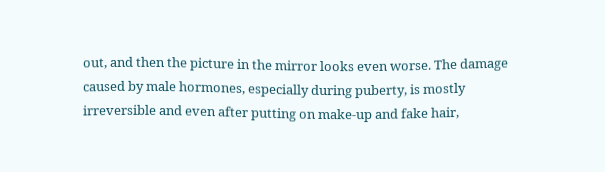out, and then the picture in the mirror looks even worse. The damage caused by male hormones, especially during puberty, is mostly irreversible and even after putting on make-up and fake hair,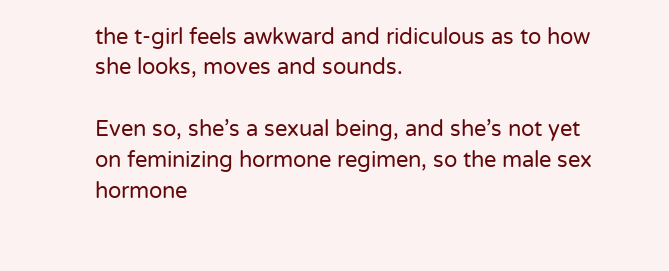the t-girl feels awkward and ridiculous as to how she looks, moves and sounds.

Even so, she’s a sexual being, and she’s not yet on feminizing hormone regimen, so the male sex hormone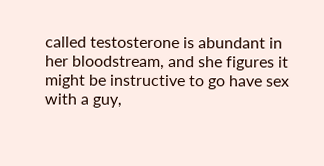called testosterone is abundant in her bloodstream, and she figures it might be instructive to go have sex with a guy,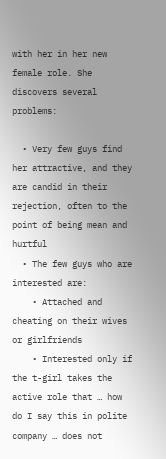with her in her new female role. She discovers several problems:

  • Very few guys find her attractive, and they are candid in their rejection, often to the point of being mean and hurtful
  • The few guys who are interested are:
    • Attached and cheating on their wives or girlfriends
    • Interested only if the t-girl takes the active role that … how do I say this in polite company … does not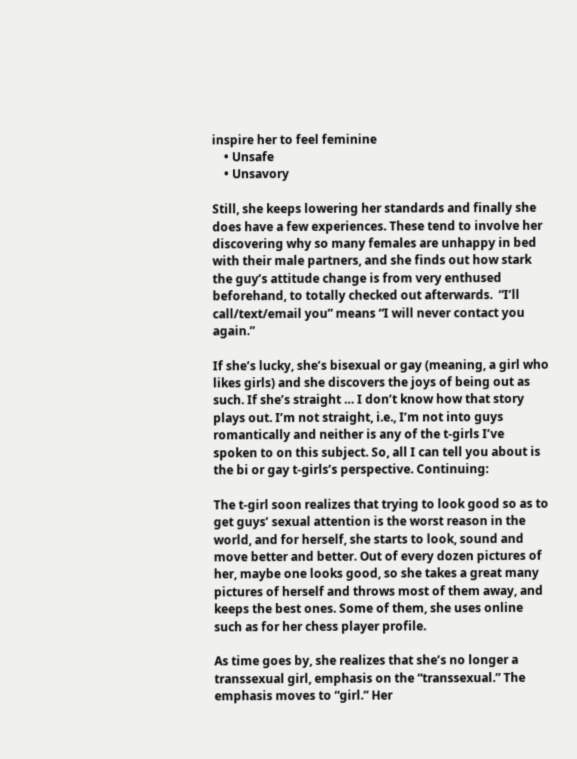inspire her to feel feminine
    • Unsafe
    • Unsavory

Still, she keeps lowering her standards and finally she does have a few experiences. These tend to involve her discovering why so many females are unhappy in bed with their male partners, and she finds out how stark the guy’s attitude change is from very enthused beforehand, to totally checked out afterwards.  “I’ll call/text/email you” means “I will never contact you again.”

If she’s lucky, she’s bisexual or gay (meaning, a girl who likes girls) and she discovers the joys of being out as such. If she’s straight … I don’t know how that story plays out. I’m not straight, i.e., I’m not into guys romantically and neither is any of the t-girls I’ve spoken to on this subject. So, all I can tell you about is the bi or gay t-girls’s perspective. Continuing:

The t-girl soon realizes that trying to look good so as to get guys’ sexual attention is the worst reason in the world, and for herself, she starts to look, sound and move better and better. Out of every dozen pictures of her, maybe one looks good, so she takes a great many pictures of herself and throws most of them away, and keeps the best ones. Some of them, she uses online such as for her chess player profile.

As time goes by, she realizes that she’s no longer a transsexual girl, emphasis on the “transsexual.” The emphasis moves to “girl.” Her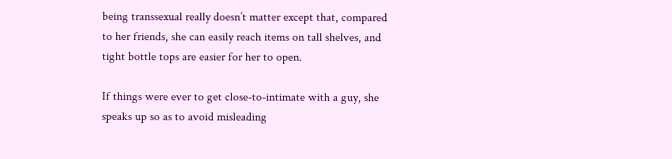being transsexual really doesn’t matter except that, compared to her friends, she can easily reach items on tall shelves, and tight bottle tops are easier for her to open.

If things were ever to get close-to-intimate with a guy, she speaks up so as to avoid misleading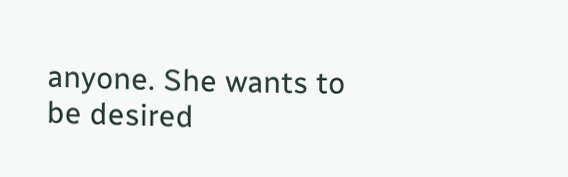anyone. She wants to be desired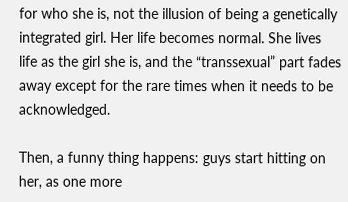for who she is, not the illusion of being a genetically integrated girl. Her life becomes normal. She lives life as the girl she is, and the “transsexual” part fades away except for the rare times when it needs to be acknowledged.

Then, a funny thing happens: guys start hitting on her, as one more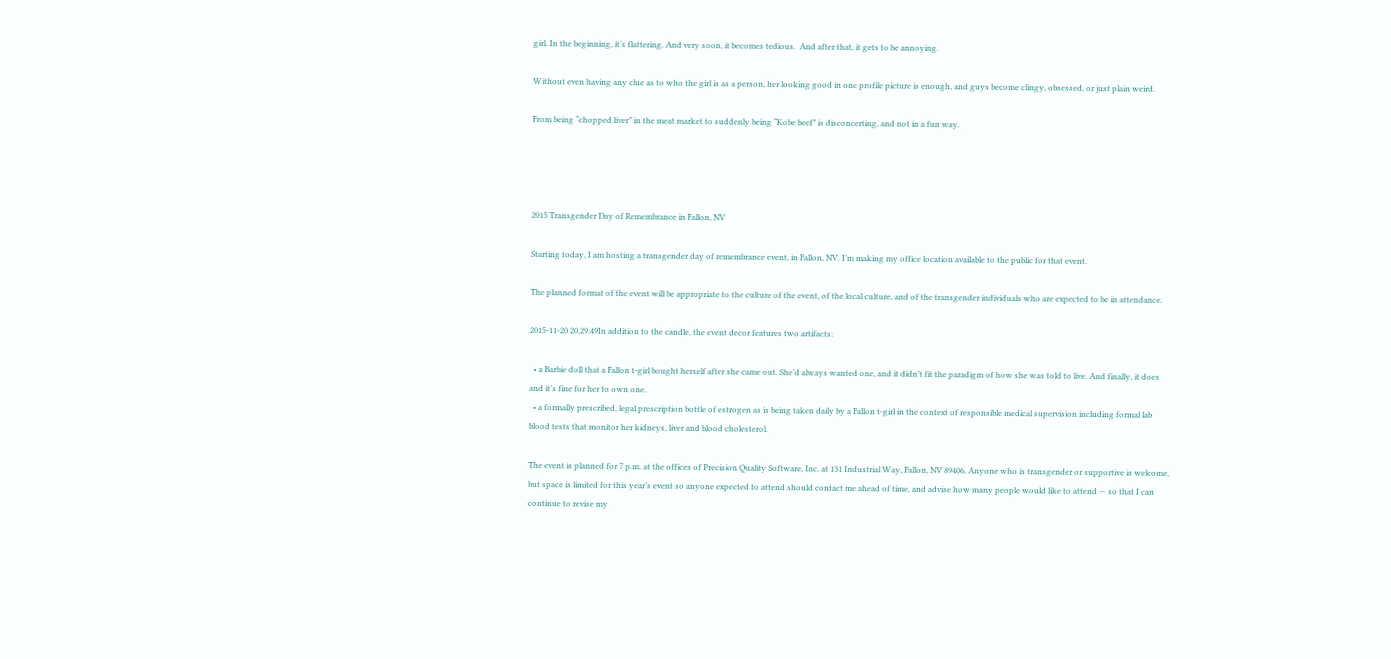girl. In the beginning, it’s flattering. And very soon, it becomes tedious.  And after that, it gets to be annoying.

Without even having any clue as to who the girl is as a person, her looking good in one profile picture is enough, and guys become clingy, obsessed, or just plain weird.

From being “chopped liver” in the meat market to suddenly being “Kobe beef” is disconcerting, and not in a fun way.




2015 Transgender Day of Remembrance in Fallon, NV

Starting today, I am hosting a transgender day of remembrance event, in Fallon, NV. I’m making my office location available to the public for that event.

The planned format of the event will be appropriate to the culture of the event, of the local culture, and of the transgender individuals who are expected to be in attendance.

2015-11-20 20.29.49In addition to the candle, the event decor features two artifacts:

  • a Barbie doll that a Fallon t-girl bought herself after she came out. She’d always wanted one, and it didn’t fit the paradigm of how she was told to live. And finally, it does and it’s fine for her to own one.
  • a formally prescribed, legal prescription bottle of estrogen as is being taken daily by a Fallon t-girl in the context of responsible medical supervision including formal lab blood tests that monitor her kidneys, liver and blood cholesterol.

The event is planned for 7 p.m. at the offices of Precision Quality Software, Inc. at 131 Industrial Way, Fallon, NV 89406. Anyone who is transgender or supportive is welcome, but space is limited for this year’s event so anyone expected to attend should contact me ahead of time, and advise how many people would like to attend — so that I can continue to revise my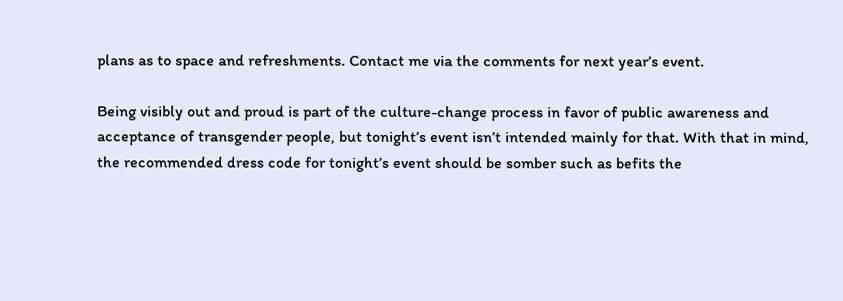plans as to space and refreshments. Contact me via the comments for next year’s event.

Being visibly out and proud is part of the culture-change process in favor of public awareness and acceptance of transgender people, but tonight’s event isn’t intended mainly for that. With that in mind, the recommended dress code for tonight’s event should be somber such as befits the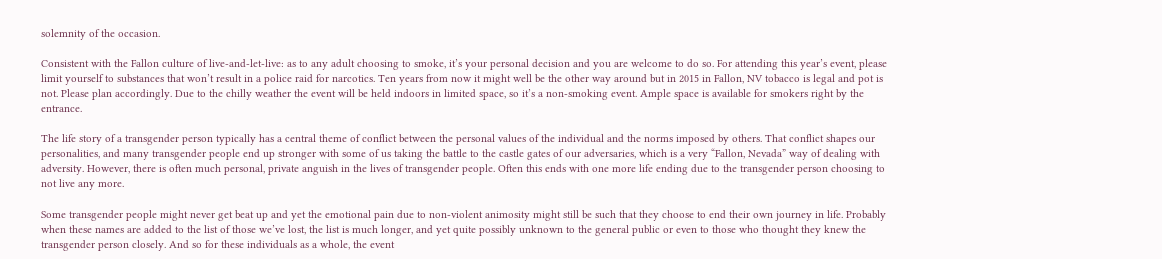solemnity of the occasion.

Consistent with the Fallon culture of live-and-let-live: as to any adult choosing to smoke, it’s your personal decision and you are welcome to do so. For attending this year’s event, please limit yourself to substances that won’t result in a police raid for narcotics. Ten years from now it might well be the other way around but in 2015 in Fallon, NV tobacco is legal and pot is not. Please plan accordingly. Due to the chilly weather the event will be held indoors in limited space, so it’s a non-smoking event. Ample space is available for smokers right by the entrance.

The life story of a transgender person typically has a central theme of conflict between the personal values of the individual and the norms imposed by others. That conflict shapes our personalities, and many transgender people end up stronger with some of us taking the battle to the castle gates of our adversaries, which is a very “Fallon, Nevada” way of dealing with adversity. However, there is often much personal, private anguish in the lives of transgender people. Often this ends with one more life ending due to the transgender person choosing to not live any more.

Some transgender people might never get beat up and yet the emotional pain due to non-violent animosity might still be such that they choose to end their own journey in life. Probably when these names are added to the list of those we’ve lost, the list is much longer, and yet quite possibly unknown to the general public or even to those who thought they knew the transgender person closely. And so for these individuals as a whole, the event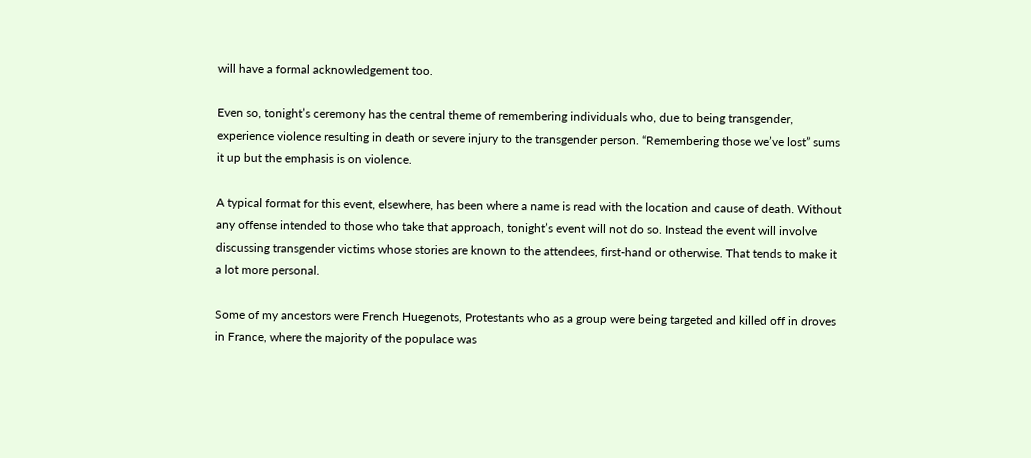will have a formal acknowledgement too.

Even so, tonight’s ceremony has the central theme of remembering individuals who, due to being transgender, experience violence resulting in death or severe injury to the transgender person. “Remembering those we’ve lost” sums it up but the emphasis is on violence.

A typical format for this event, elsewhere, has been where a name is read with the location and cause of death. Without any offense intended to those who take that approach, tonight’s event will not do so. Instead the event will involve discussing transgender victims whose stories are known to the attendees, first-hand or otherwise. That tends to make it a lot more personal.

Some of my ancestors were French Huegenots, Protestants who as a group were being targeted and killed off in droves in France, where the majority of the populace was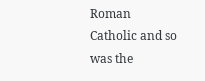Roman Catholic and so was the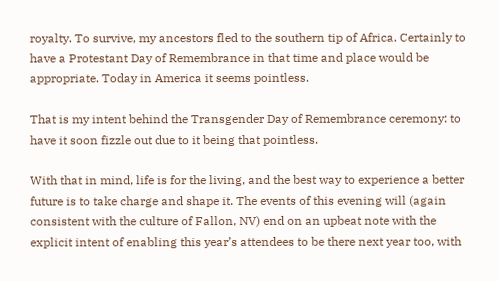royalty. To survive, my ancestors fled to the southern tip of Africa. Certainly to have a Protestant Day of Remembrance in that time and place would be appropriate. Today in America it seems pointless.

That is my intent behind the Transgender Day of Remembrance ceremony: to have it soon fizzle out due to it being that pointless.

With that in mind, life is for the living, and the best way to experience a better future is to take charge and shape it. The events of this evening will (again consistent with the culture of Fallon, NV) end on an upbeat note with the explicit intent of enabling this year’s attendees to be there next year too, with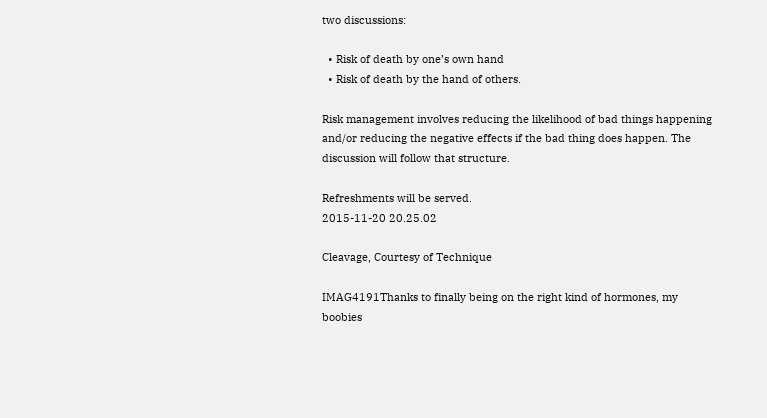two discussions:

  • Risk of death by one’s own hand
  • Risk of death by the hand of others.

Risk management involves reducing the likelihood of bad things happening and/or reducing the negative effects if the bad thing does happen. The discussion will follow that structure.

Refreshments will be served.
2015-11-20 20.25.02

Cleavage, Courtesy of Technique

IMAG4191Thanks to finally being on the right kind of hormones, my boobies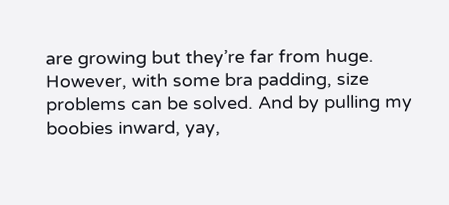are growing but they’re far from huge. However, with some bra padding, size problems can be solved. And by pulling my boobies inward, yay,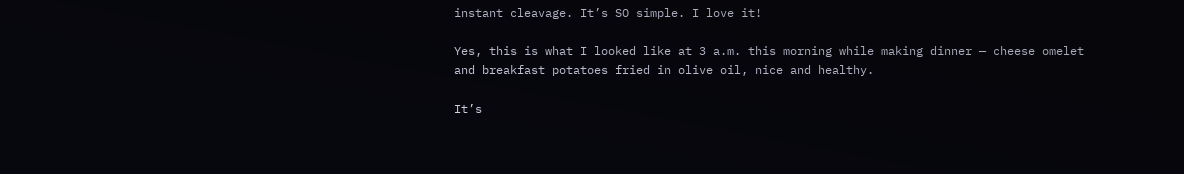instant cleavage. It’s SO simple. I love it!

Yes, this is what I looked like at 3 a.m. this morning while making dinner — cheese omelet and breakfast potatoes fried in olive oil, nice and healthy.

It’s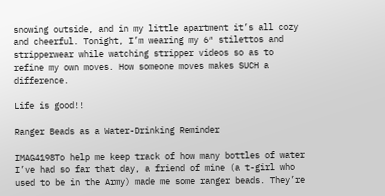snowing outside, and in my little apartment it’s all cozy and cheerful. Tonight, I’m wearing my 6″ stilettos and stripperwear while watching stripper videos so as to refine my own moves. How someone moves makes SUCH a difference.

Life is good!!

Ranger Beads as a Water-Drinking Reminder

IMAG4198To help me keep track of how many bottles of water I’ve had so far that day, a friend of mine (a t-girl who used to be in the Army) made me some ranger beads. They’re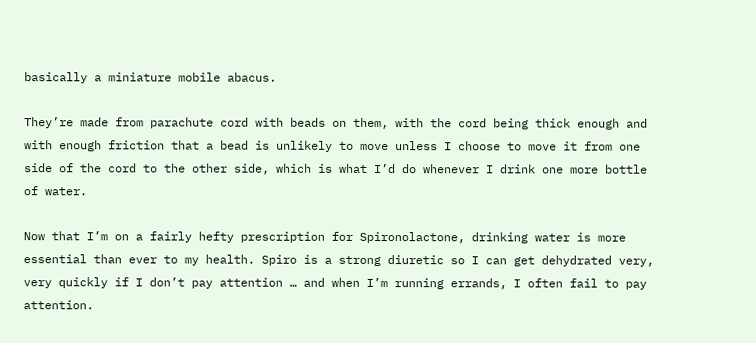basically a miniature mobile abacus.

They’re made from parachute cord with beads on them, with the cord being thick enough and with enough friction that a bead is unlikely to move unless I choose to move it from one side of the cord to the other side, which is what I’d do whenever I drink one more bottle of water.

Now that I’m on a fairly hefty prescription for Spironolactone, drinking water is more essential than ever to my health. Spiro is a strong diuretic so I can get dehydrated very, very quickly if I don’t pay attention … and when I’m running errands, I often fail to pay attention.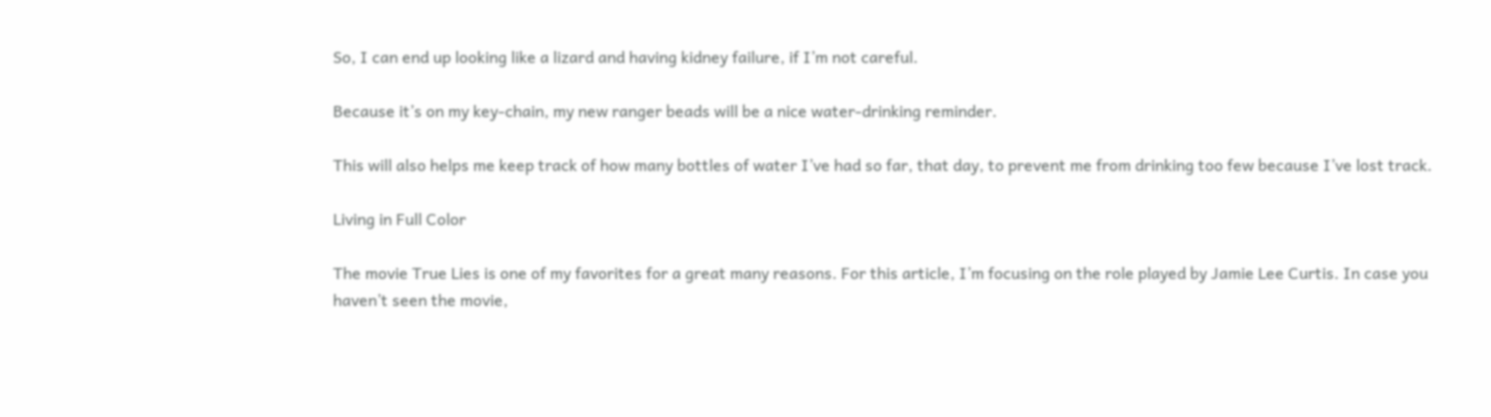So, I can end up looking like a lizard and having kidney failure, if I’m not careful.

Because it’s on my key-chain, my new ranger beads will be a nice water-drinking reminder.

This will also helps me keep track of how many bottles of water I’ve had so far, that day, to prevent me from drinking too few because I’ve lost track.

Living in Full Color

The movie True Lies is one of my favorites for a great many reasons. For this article, I’m focusing on the role played by Jamie Lee Curtis. In case you haven’t seen the movie,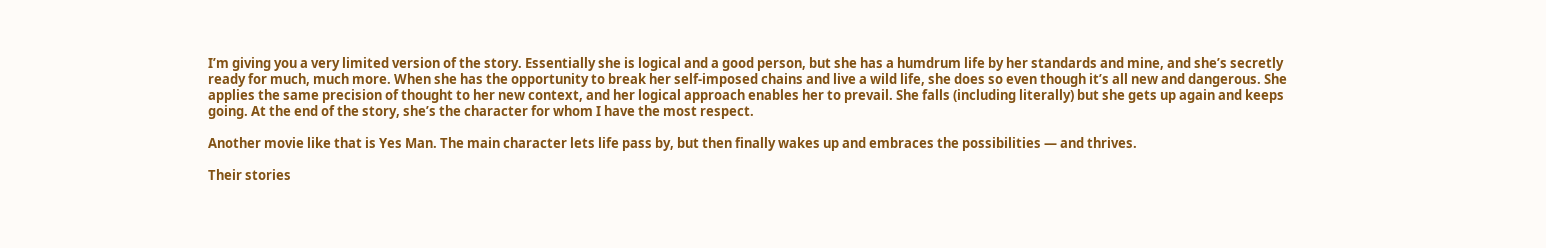I’m giving you a very limited version of the story. Essentially she is logical and a good person, but she has a humdrum life by her standards and mine, and she’s secretly ready for much, much more. When she has the opportunity to break her self-imposed chains and live a wild life, she does so even though it’s all new and dangerous. She applies the same precision of thought to her new context, and her logical approach enables her to prevail. She falls (including literally) but she gets up again and keeps going. At the end of the story, she’s the character for whom I have the most respect.

Another movie like that is Yes Man. The main character lets life pass by, but then finally wakes up and embraces the possibilities — and thrives.

Their stories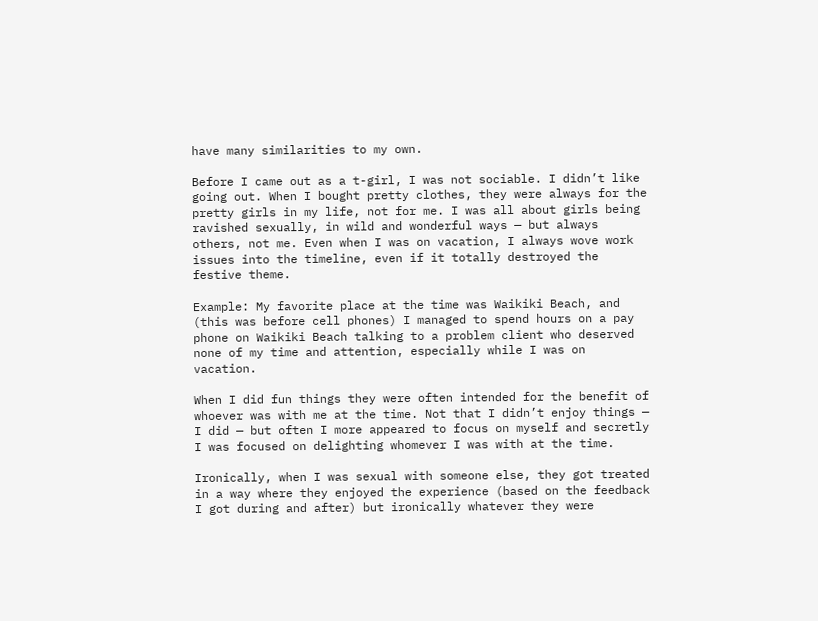have many similarities to my own.

Before I came out as a t-girl, I was not sociable. I didn’t like going out. When I bought pretty clothes, they were always for the pretty girls in my life, not for me. I was all about girls being ravished sexually, in wild and wonderful ways — but always others, not me. Even when I was on vacation, I always wove work issues into the timeline, even if it totally destroyed the festive theme.

Example: My favorite place at the time was Waikiki Beach, and (this was before cell phones) I managed to spend hours on a pay phone on Waikiki Beach talking to a problem client who deserved none of my time and attention, especially while I was on vacation.

When I did fun things they were often intended for the benefit of whoever was with me at the time. Not that I didn’t enjoy things — I did — but often I more appeared to focus on myself and secretly I was focused on delighting whomever I was with at the time.

Ironically, when I was sexual with someone else, they got treated in a way where they enjoyed the experience (based on the feedback I got during and after) but ironically whatever they were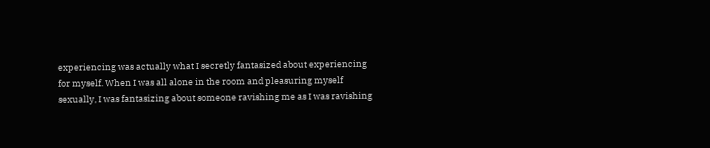experiencing was actually what I secretly fantasized about experiencing for myself. When I was all alone in the room and pleasuring myself sexually, I was fantasizing about someone ravishing me as I was ravishing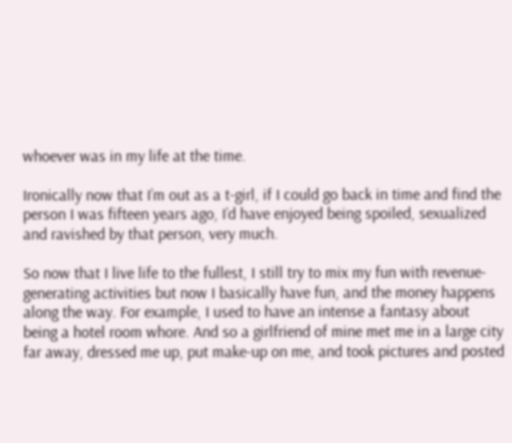whoever was in my life at the time.

Ironically now that I’m out as a t-girl, if I could go back in time and find the person I was fifteen years ago, I’d have enjoyed being spoiled, sexualized and ravished by that person, very much.

So now that I live life to the fullest, I still try to mix my fun with revenue-generating activities but now I basically have fun, and the money happens along the way. For example, I used to have an intense a fantasy about being a hotel room whore. And so a girlfriend of mine met me in a large city far away, dressed me up, put make-up on me, and took pictures and posted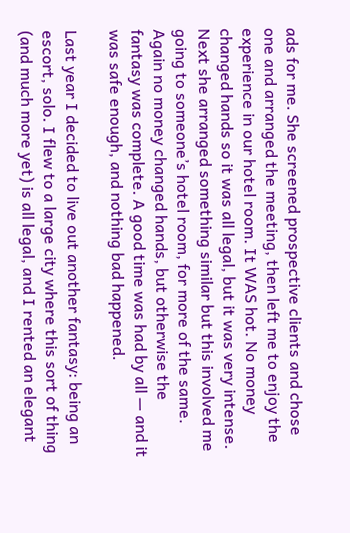ads for me. She screened prospective clients and chose one and arranged the meeting, then left me to enjoy the experience in our hotel room. It WAS hot. No money changed hands so it was all legal, but it was very intense. Next she arranged something similar but this involved me going to someone’s hotel room, for more of the same. Again no money changed hands, but otherwise the fantasy was complete. A good time was had by all — and it was safe enough, and nothing bad happened.

Last year I decided to live out another fantasy: being an escort, solo. I flew to a large city where this sort of thing (and much more yet) is all legal, and I rented an elegant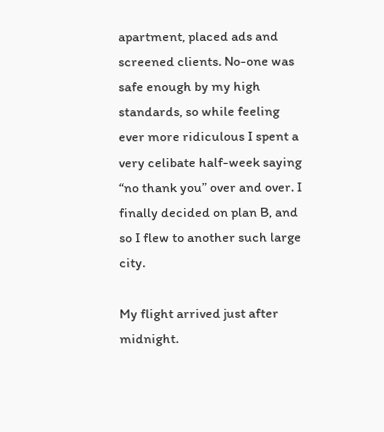apartment, placed ads and screened clients. No-one was safe enough by my high standards, so while feeling ever more ridiculous I spent a very celibate half-week saying “no thank you” over and over. I finally decided on plan B, and so I flew to another such large city.

My flight arrived just after midnight.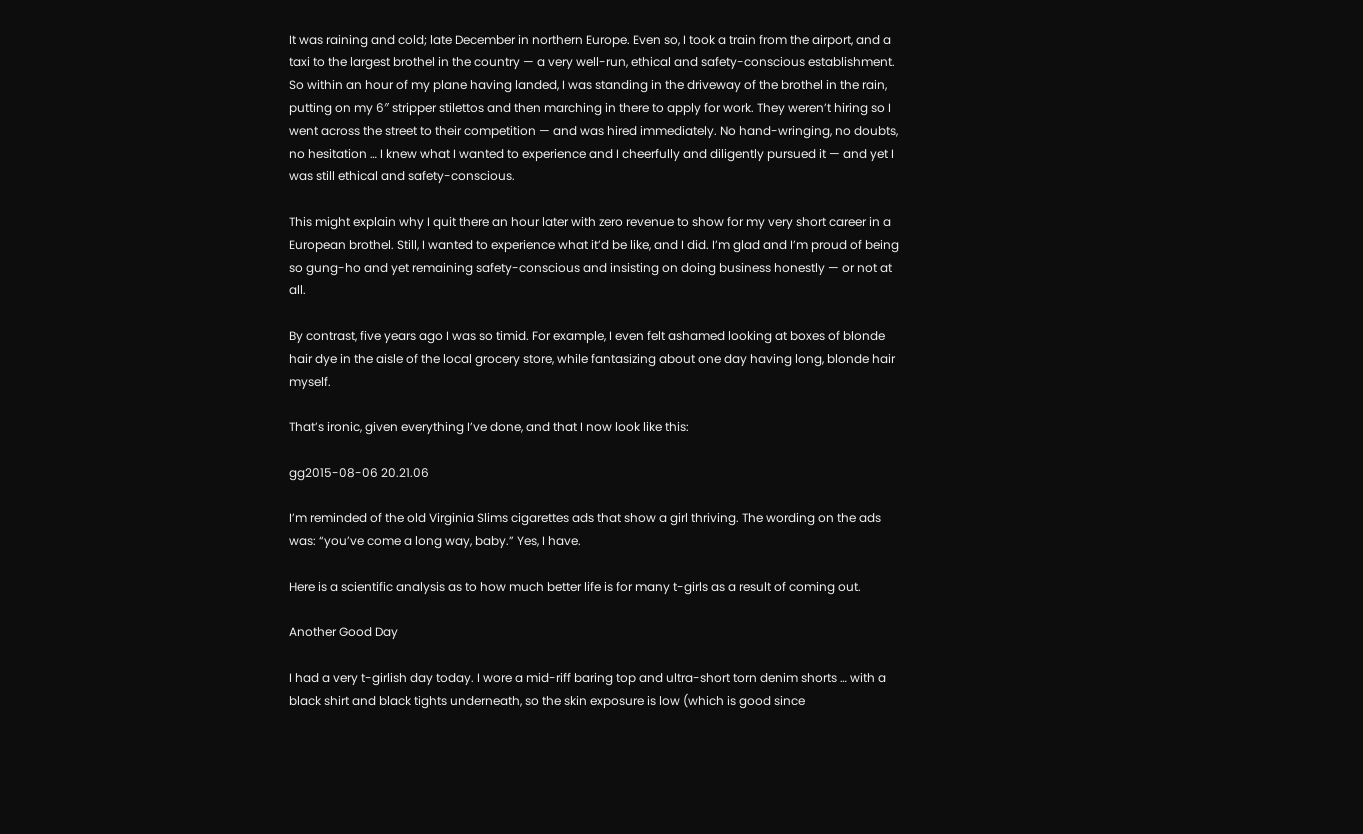It was raining and cold; late December in northern Europe. Even so, I took a train from the airport, and a taxi to the largest brothel in the country — a very well-run, ethical and safety-conscious establishment. So within an hour of my plane having landed, I was standing in the driveway of the brothel in the rain, putting on my 6″ stripper stilettos and then marching in there to apply for work. They weren’t hiring so I went across the street to their competition — and was hired immediately. No hand-wringing, no doubts, no hesitation … I knew what I wanted to experience and I cheerfully and diligently pursued it — and yet I was still ethical and safety-conscious.

This might explain why I quit there an hour later with zero revenue to show for my very short career in a European brothel. Still, I wanted to experience what it’d be like, and I did. I’m glad and I’m proud of being so gung-ho and yet remaining safety-conscious and insisting on doing business honestly — or not at all.

By contrast, five years ago I was so timid. For example, I even felt ashamed looking at boxes of blonde hair dye in the aisle of the local grocery store, while fantasizing about one day having long, blonde hair myself.

That’s ironic, given everything I’ve done, and that I now look like this:

gg2015-08-06 20.21.06

I’m reminded of the old Virginia Slims cigarettes ads that show a girl thriving. The wording on the ads was: “you’ve come a long way, baby.” Yes, I have.

Here is a scientific analysis as to how much better life is for many t-girls as a result of coming out.

Another Good Day

I had a very t-girlish day today. I wore a mid-riff baring top and ultra-short torn denim shorts … with a black shirt and black tights underneath, so the skin exposure is low (which is good since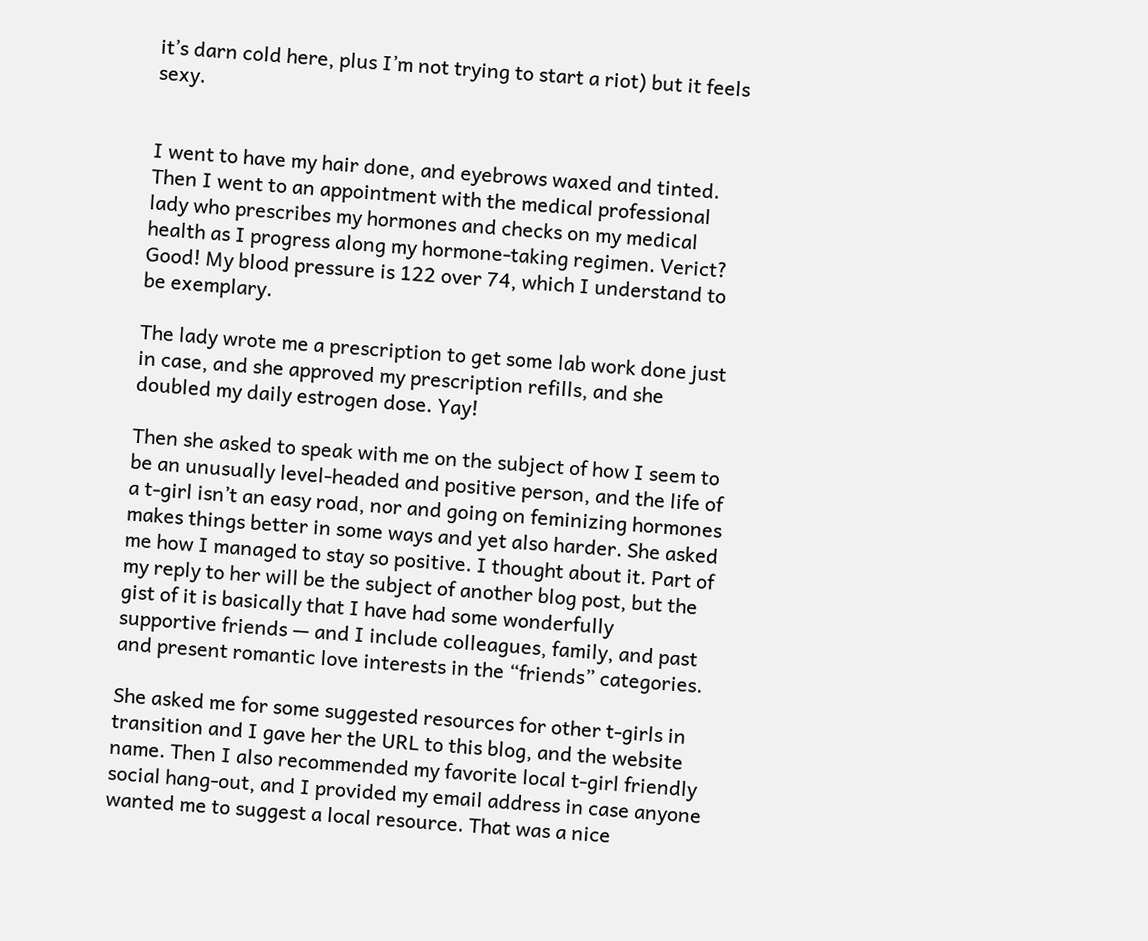it’s darn cold here, plus I’m not trying to start a riot) but it feels sexy.


I went to have my hair done, and eyebrows waxed and tinted. Then I went to an appointment with the medical professional lady who prescribes my hormones and checks on my medical health as I progress along my hormone-taking regimen. Verict? Good! My blood pressure is 122 over 74, which I understand to be exemplary.

The lady wrote me a prescription to get some lab work done just in case, and she approved my prescription refills, and she doubled my daily estrogen dose. Yay!

Then she asked to speak with me on the subject of how I seem to be an unusually level-headed and positive person, and the life of a t-girl isn’t an easy road, nor and going on feminizing hormones makes things better in some ways and yet also harder. She asked me how I managed to stay so positive. I thought about it. Part of my reply to her will be the subject of another blog post, but the gist of it is basically that I have had some wonderfully supportive friends — and I include colleagues, family, and past and present romantic love interests in the “friends” categories.

She asked me for some suggested resources for other t-girls in transition and I gave her the URL to this blog, and the website name. Then I also recommended my favorite local t-girl friendly social hang-out, and I provided my email address in case anyone wanted me to suggest a local resource. That was a nice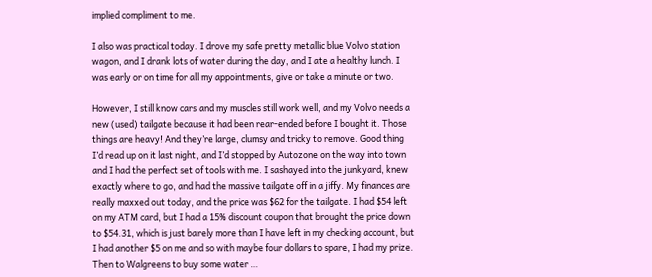implied compliment to me.

I also was practical today. I drove my safe pretty metallic blue Volvo station wagon, and I drank lots of water during the day, and I ate a healthy lunch. I was early or on time for all my appointments, give or take a minute or two.

However, I still know cars and my muscles still work well, and my Volvo needs a new (used) tailgate because it had been rear-ended before I bought it. Those things are heavy! And they’re large, clumsy and tricky to remove. Good thing I’d read up on it last night, and I’d stopped by Autozone on the way into town and I had the perfect set of tools with me. I sashayed into the junkyard, knew exactly where to go, and had the massive tailgate off in a jiffy. My finances are really maxxed out today, and the price was $62 for the tailgate. I had $54 left on my ATM card, but I had a 15% discount coupon that brought the price down to $54.31, which is just barely more than I have left in my checking account, but I had another $5 on me and so with maybe four dollars to spare, I had my prize. Then to Walgreens to buy some water …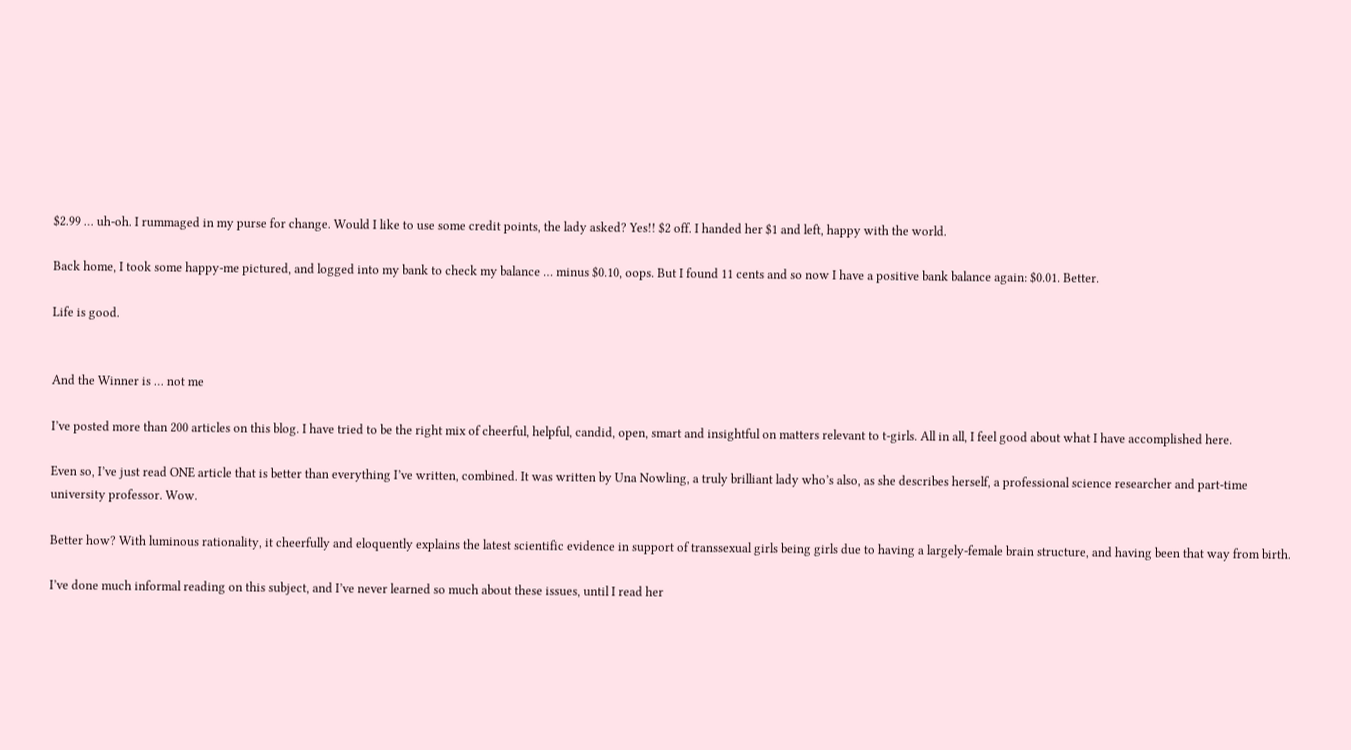$2.99 … uh-oh. I rummaged in my purse for change. Would I like to use some credit points, the lady asked? Yes!! $2 off. I handed her $1 and left, happy with the world.

Back home, I took some happy-me pictured, and logged into my bank to check my balance … minus $0.10, oops. But I found 11 cents and so now I have a positive bank balance again: $0.01. Better.

Life is good.


And the Winner is … not me

I’ve posted more than 200 articles on this blog. I have tried to be the right mix of cheerful, helpful, candid, open, smart and insightful on matters relevant to t-girls. All in all, I feel good about what I have accomplished here.

Even so, I’ve just read ONE article that is better than everything I’ve written, combined. It was written by Una Nowling, a truly brilliant lady who’s also, as she describes herself, a professional science researcher and part-time university professor. Wow.

Better how? With luminous rationality, it cheerfully and eloquently explains the latest scientific evidence in support of transsexual girls being girls due to having a largely-female brain structure, and having been that way from birth.

I’ve done much informal reading on this subject, and I’ve never learned so much about these issues, until I read her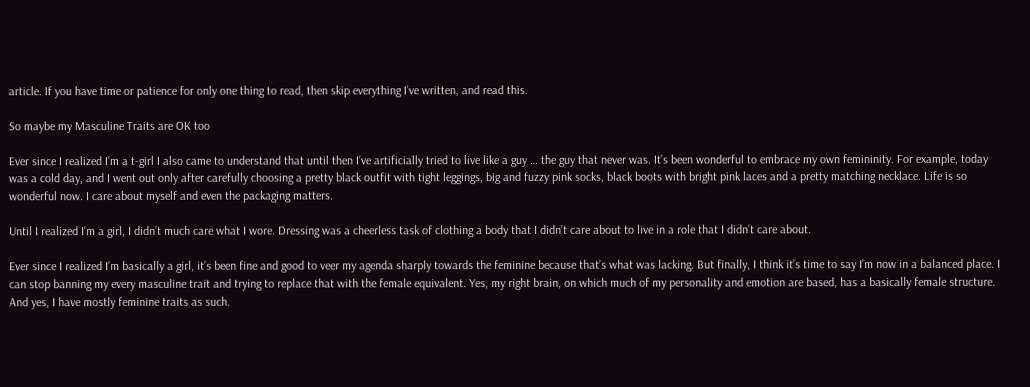article. If you have time or patience for only one thing to read, then skip everything I’ve written, and read this.

So maybe my Masculine Traits are OK too

Ever since I realized I’m a t-girl I also came to understand that until then I’ve artificially tried to live like a guy … the guy that never was. It’s been wonderful to embrace my own femininity. For example, today was a cold day, and I went out only after carefully choosing a pretty black outfit with tight leggings, big and fuzzy pink socks, black boots with bright pink laces and a pretty matching necklace. Life is so wonderful now. I care about myself and even the packaging matters.

Until I realized I’m a girl, I didn’t much care what I wore. Dressing was a cheerless task of clothing a body that I didn’t care about to live in a role that I didn’t care about.

Ever since I realized I’m basically a girl, it’s been fine and good to veer my agenda sharply towards the feminine because that’s what was lacking. But finally, I think it’s time to say I’m now in a balanced place. I can stop banning my every masculine trait and trying to replace that with the female equivalent. Yes, my right brain, on which much of my personality and emotion are based, has a basically female structure. And yes, I have mostly feminine traits as such.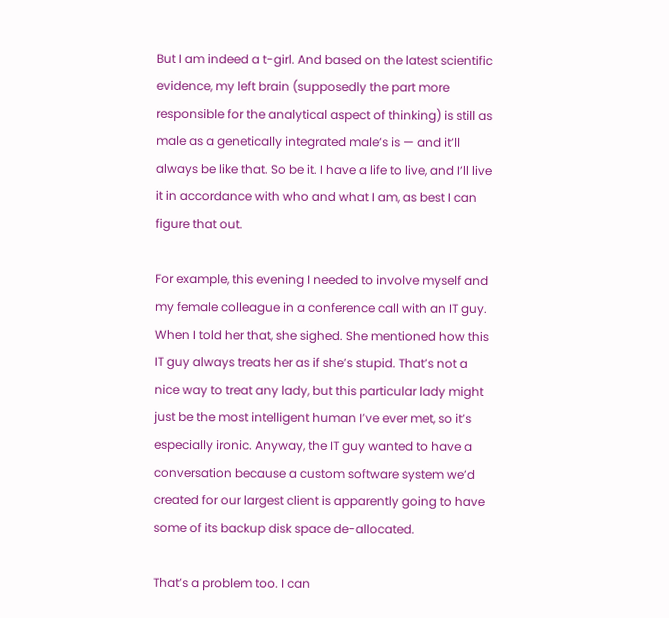But I am indeed a t-girl. And based on the latest scientific evidence, my left brain (supposedly the part more responsible for the analytical aspect of thinking) is still as male as a genetically integrated male’s is — and it’ll always be like that. So be it. I have a life to live, and I’ll live it in accordance with who and what I am, as best I can figure that out.

For example, this evening I needed to involve myself and my female colleague in a conference call with an IT guy. When I told her that, she sighed. She mentioned how this IT guy always treats her as if she’s stupid. That’s not a nice way to treat any lady, but this particular lady might just be the most intelligent human I’ve ever met, so it’s especially ironic. Anyway, the IT guy wanted to have a conversation because a custom software system we’d created for our largest client is apparently going to have some of its backup disk space de-allocated.

That’s a problem too. I can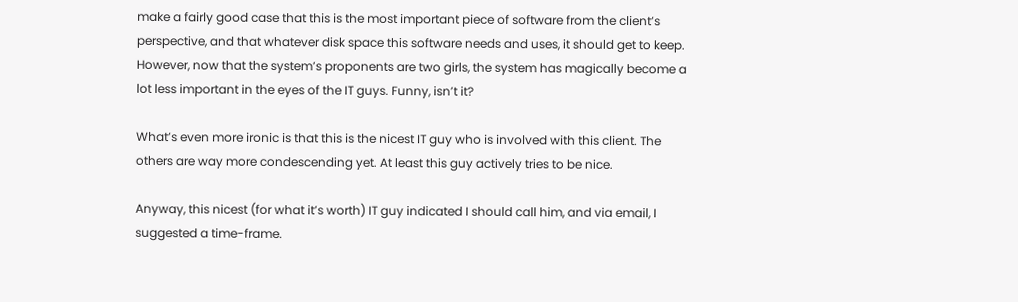make a fairly good case that this is the most important piece of software from the client’s perspective, and that whatever disk space this software needs and uses, it should get to keep. However, now that the system’s proponents are two girls, the system has magically become a lot less important in the eyes of the IT guys. Funny, isn’t it?

What’s even more ironic is that this is the nicest IT guy who is involved with this client. The others are way more condescending yet. At least this guy actively tries to be nice.

Anyway, this nicest (for what it’s worth) IT guy indicated I should call him, and via email, I suggested a time-frame.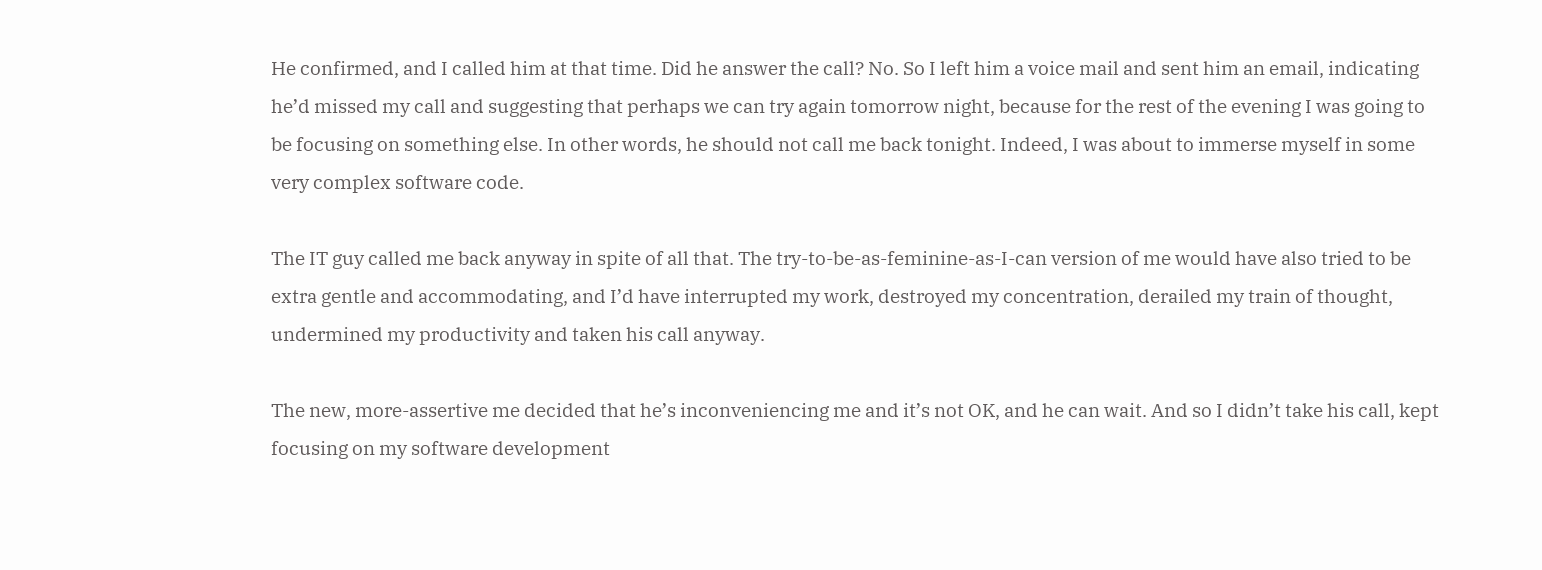He confirmed, and I called him at that time. Did he answer the call? No. So I left him a voice mail and sent him an email, indicating he’d missed my call and suggesting that perhaps we can try again tomorrow night, because for the rest of the evening I was going to be focusing on something else. In other words, he should not call me back tonight. Indeed, I was about to immerse myself in some very complex software code.

The IT guy called me back anyway in spite of all that. The try-to-be-as-feminine-as-I-can version of me would have also tried to be extra gentle and accommodating, and I’d have interrupted my work, destroyed my concentration, derailed my train of thought, undermined my productivity and taken his call anyway.

The new, more-assertive me decided that he’s inconveniencing me and it’s not OK, and he can wait. And so I didn’t take his call, kept focusing on my software development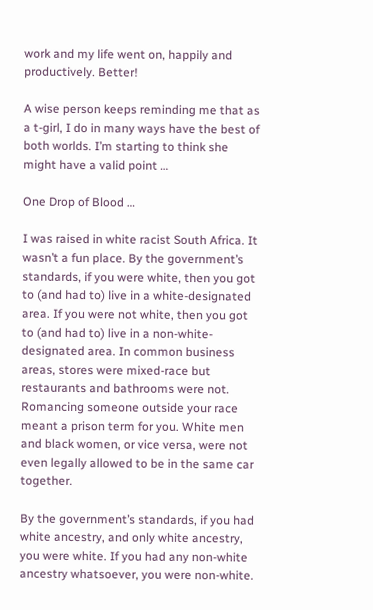work and my life went on, happily and productively. Better!

A wise person keeps reminding me that as a t-girl, I do in many ways have the best of both worlds. I’m starting to think she might have a valid point …

One Drop of Blood …

I was raised in white racist South Africa. It wasn’t a fun place. By the government’s standards, if you were white, then you got to (and had to) live in a white-designated area. If you were not white, then you got to (and had to) live in a non-white-designated area. In common business areas, stores were mixed-race but restaurants and bathrooms were not. Romancing someone outside your race meant a prison term for you. White men and black women, or vice versa, were not even legally allowed to be in the same car together.

By the government’s standards, if you had white ancestry, and only white ancestry, you were white. If you had any non-white ancestry whatsoever, you were non-white.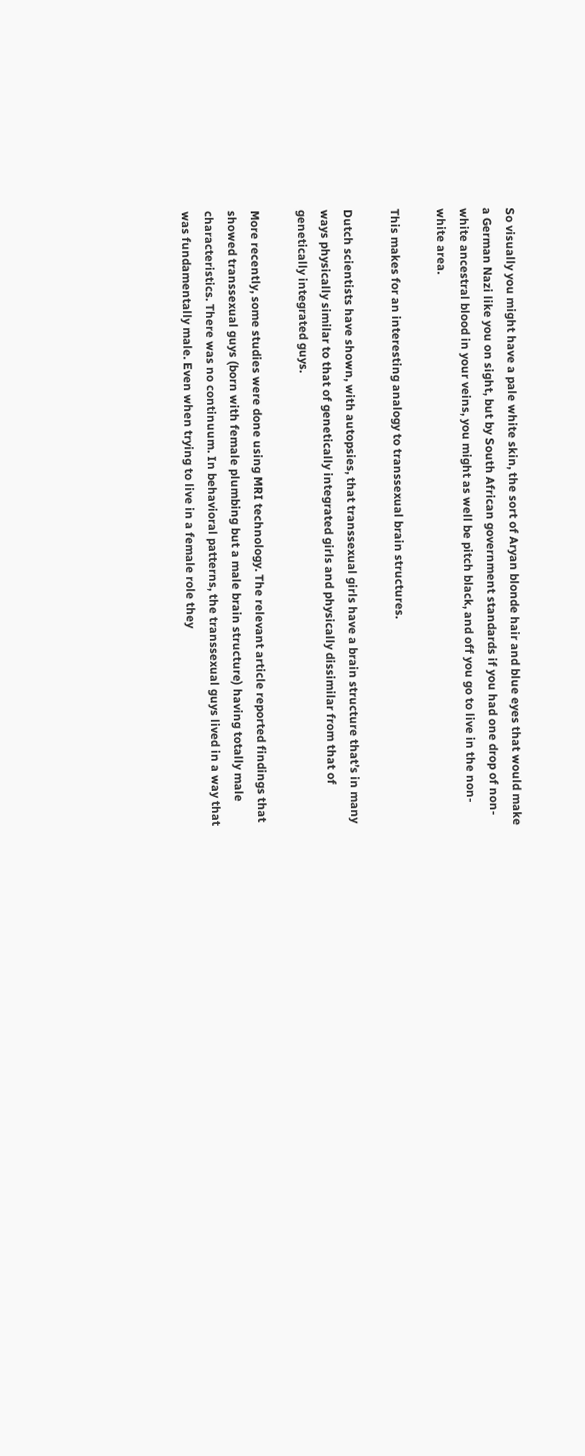So visually you might have a pale white skin, the sort of Aryan blonde hair and blue eyes that would make a German Nazi like you on sight, but by South African government standards if you had one drop of non-white ancestral blood in your veins, you might as well be pitch black, and off you go to live in the non-white area.

This makes for an interesting analogy to transsexual brain structures.

Dutch scientists have shown, with autopsies, that transsexual girls have a brain structure that’s in many ways physically similar to that of genetically integrated girls and physically dissimilar from that of genetically integrated guys.

More recently, some studies were done using MRI technology. The relevant article reported findings that showed transsexual guys (born with female plumbing but a male brain structure) having totally male characteristics. There was no continuum. In behavioral patterns, the transsexual guys lived in a way that was fundamentally male. Even when trying to live in a female role they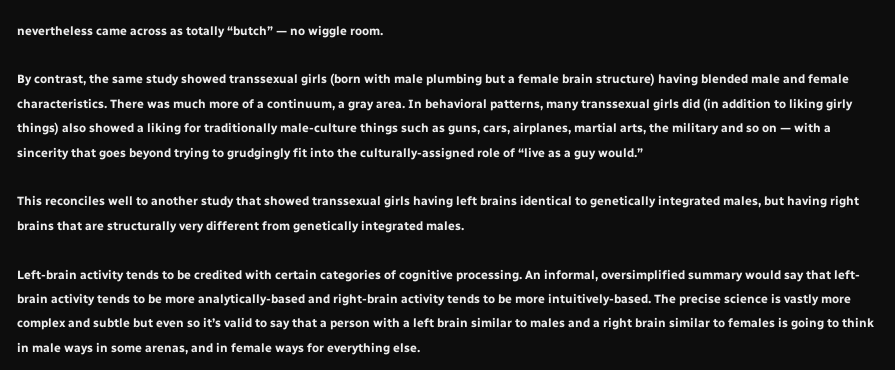nevertheless came across as totally “butch” — no wiggle room.

By contrast, the same study showed transsexual girls (born with male plumbing but a female brain structure) having blended male and female characteristics. There was much more of a continuum, a gray area. In behavioral patterns, many transsexual girls did (in addition to liking girly things) also showed a liking for traditionally male-culture things such as guns, cars, airplanes, martial arts, the military and so on — with a sincerity that goes beyond trying to grudgingly fit into the culturally-assigned role of “live as a guy would.”

This reconciles well to another study that showed transsexual girls having left brains identical to genetically integrated males, but having right brains that are structurally very different from genetically integrated males.

Left-brain activity tends to be credited with certain categories of cognitive processing. An informal, oversimplified summary would say that left-brain activity tends to be more analytically-based and right-brain activity tends to be more intuitively-based. The precise science is vastly more complex and subtle but even so it’s valid to say that a person with a left brain similar to males and a right brain similar to females is going to think in male ways in some arenas, and in female ways for everything else.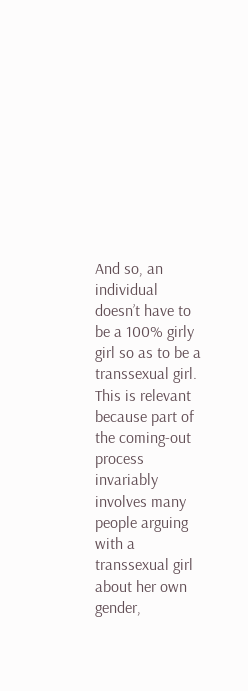And so, an individual doesn’t have to be a 100% girly girl so as to be a transsexual girl. This is relevant because part of the coming-out process invariably involves many people arguing with a transsexual girl about her own gender,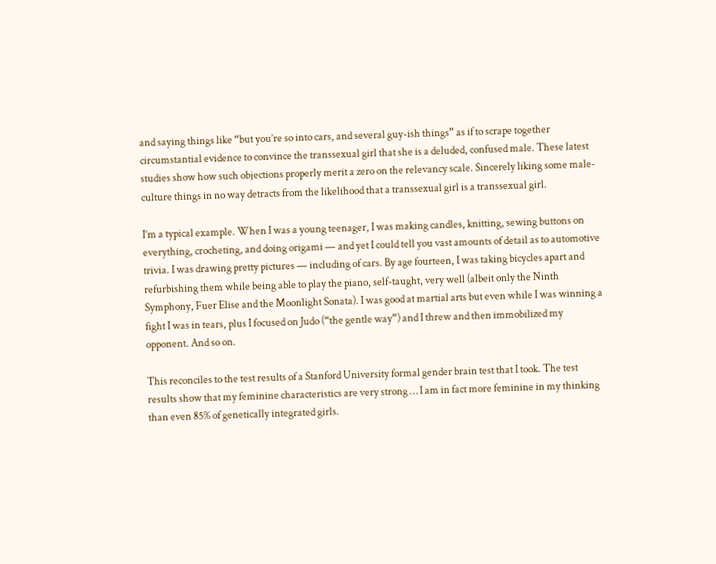and saying things like “but you’re so into cars, and several guy-ish things” as if to scrape together circumstantial evidence to convince the transsexual girl that she is a deluded, confused male. These latest studies show how such objections properly merit a zero on the relevancy scale. Sincerely liking some male-culture things in no way detracts from the likelihood that a transsexual girl is a transsexual girl.

I’m a typical example. When I was a young teenager, I was making candles, knitting, sewing buttons on everything, crocheting, and doing origami — and yet I could tell you vast amounts of detail as to automotive trivia. I was drawing pretty pictures — including of cars. By age fourteen, I was taking bicycles apart and refurbishing them while being able to play the piano, self-taught, very well (albeit only the Ninth Symphony, Fuer Elise and the Moonlight Sonata). I was good at martial arts but even while I was winning a fight I was in tears, plus I focused on Judo (“the gentle way”) and I threw and then immobilized my opponent. And so on.

This reconciles to the test results of a Stanford University formal gender brain test that I took. The test results show that my feminine characteristics are very strong … I am in fact more feminine in my thinking than even 85% of genetically integrated girls.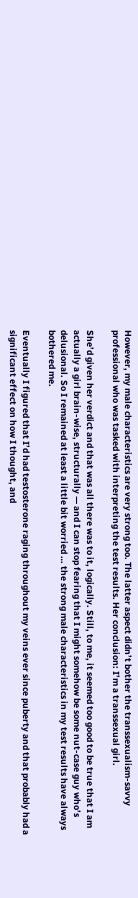However, my male characteristics are very strong too. The latter aspect didn’t bother the transsexualism-savvy professional who was tasked with interpreting the test results. Her conclusion: I’m a transsexual girl.

She’d given her verdict and that was all there was to it, logically. Still, to me, it seemed too good to be true that I am actually a girl brain-wise, structurally — and I can stop fearing that I might somehow be some nut-case guy who’s delusional. So I remained at least a little bit worried … the strong male characteristics in my test results have always bothered me.

Eventually I figured that I’d had testosterone raging throughout my veins ever since puberty and that probably had a significant effect on how I thought, and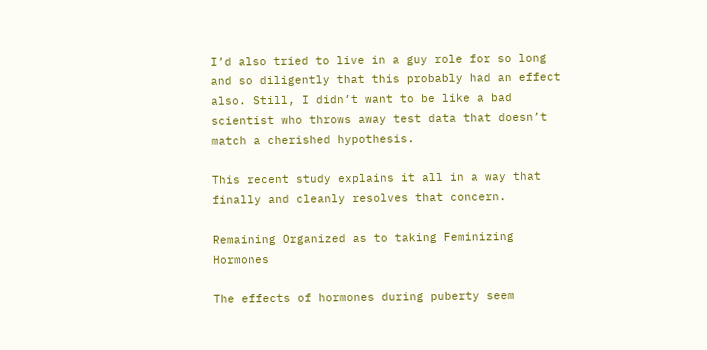I’d also tried to live in a guy role for so long and so diligently that this probably had an effect also. Still, I didn’t want to be like a bad scientist who throws away test data that doesn’t match a cherished hypothesis.

This recent study explains it all in a way that finally and cleanly resolves that concern.

Remaining Organized as to taking Feminizing Hormones

The effects of hormones during puberty seem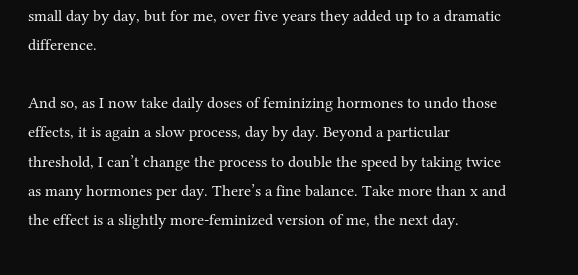small day by day, but for me, over five years they added up to a dramatic difference.

And so, as I now take daily doses of feminizing hormones to undo those effects, it is again a slow process, day by day. Beyond a particular threshold, I can’t change the process to double the speed by taking twice as many hormones per day. There’s a fine balance. Take more than x and the effect is a slightly more-feminized version of me, the next day.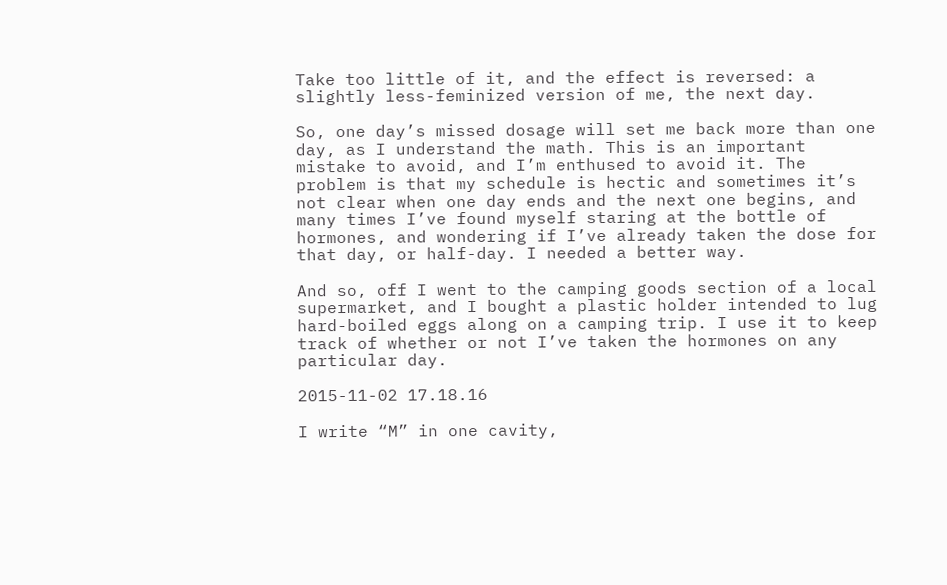Take too little of it, and the effect is reversed: a slightly less-feminized version of me, the next day.

So, one day’s missed dosage will set me back more than one day, as I understand the math. This is an important mistake to avoid, and I’m enthused to avoid it. The problem is that my schedule is hectic and sometimes it’s not clear when one day ends and the next one begins, and many times I’ve found myself staring at the bottle of hormones, and wondering if I’ve already taken the dose for that day, or half-day. I needed a better way.

And so, off I went to the camping goods section of a local supermarket, and I bought a plastic holder intended to lug hard-boiled eggs along on a camping trip. I use it to keep track of whether or not I’ve taken the hormones on any particular day.

2015-11-02 17.18.16

I write “M” in one cavity,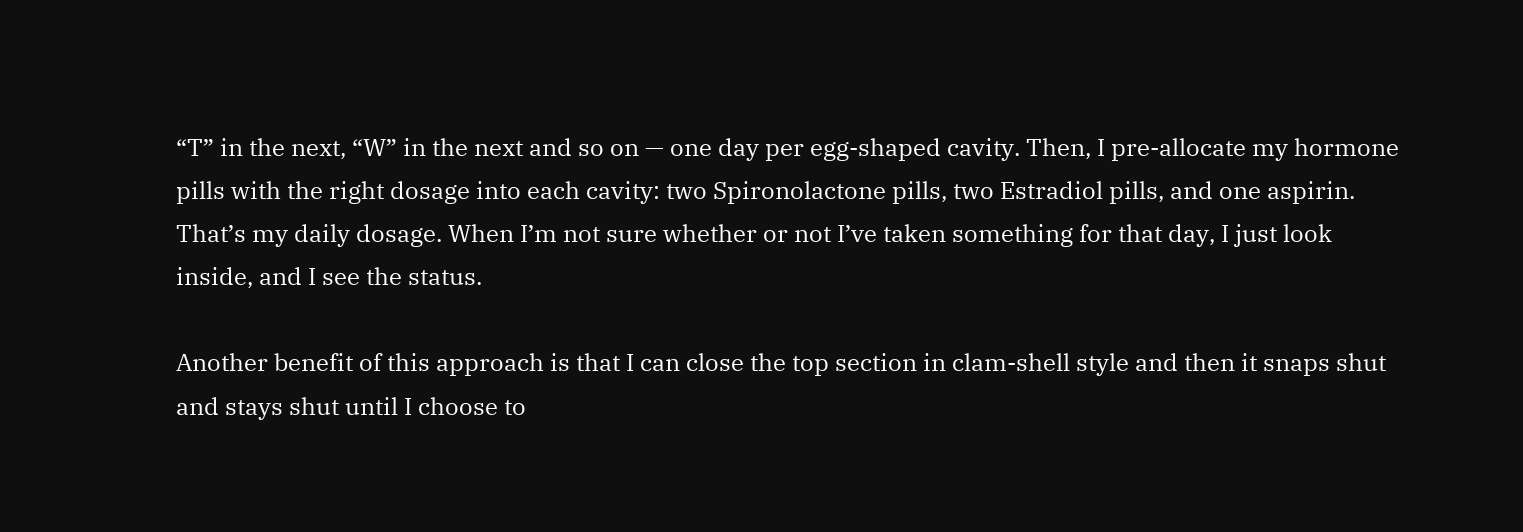“T” in the next, “W” in the next and so on — one day per egg-shaped cavity. Then, I pre-allocate my hormone pills with the right dosage into each cavity: two Spironolactone pills, two Estradiol pills, and one aspirin. That’s my daily dosage. When I’m not sure whether or not I’ve taken something for that day, I just look inside, and I see the status.

Another benefit of this approach is that I can close the top section in clam-shell style and then it snaps shut and stays shut until I choose to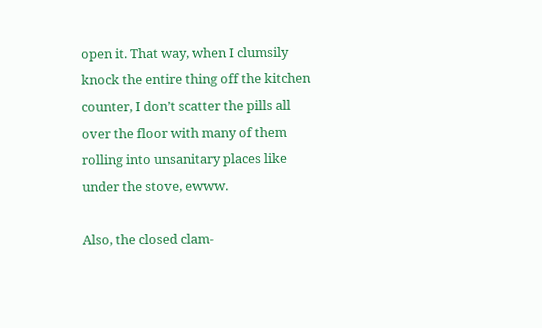open it. That way, when I clumsily knock the entire thing off the kitchen counter, I don’t scatter the pills all over the floor with many of them rolling into unsanitary places like under the stove, ewww.

Also, the closed clam-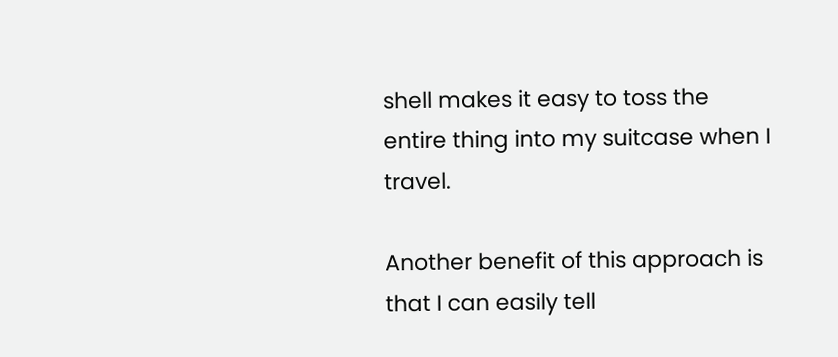shell makes it easy to toss the entire thing into my suitcase when I travel.

Another benefit of this approach is that I can easily tell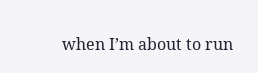when I’m about to run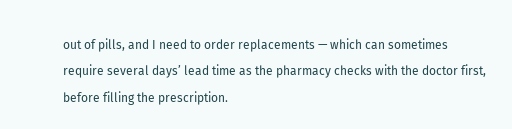out of pills, and I need to order replacements — which can sometimes require several days’ lead time as the pharmacy checks with the doctor first, before filling the prescription.